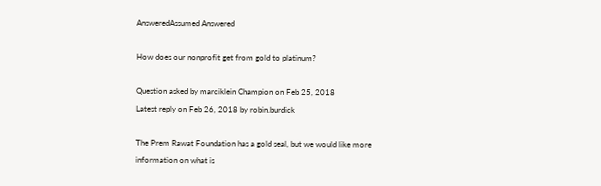AnsweredAssumed Answered

How does our nonprofit get from gold to platinum?

Question asked by marciklein Champion on Feb 25, 2018
Latest reply on Feb 26, 2018 by robin.burdick

The Prem Rawat Foundation has a gold seal, but we would like more information on what is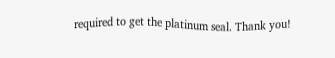required to get the platinum seal. Thank you!